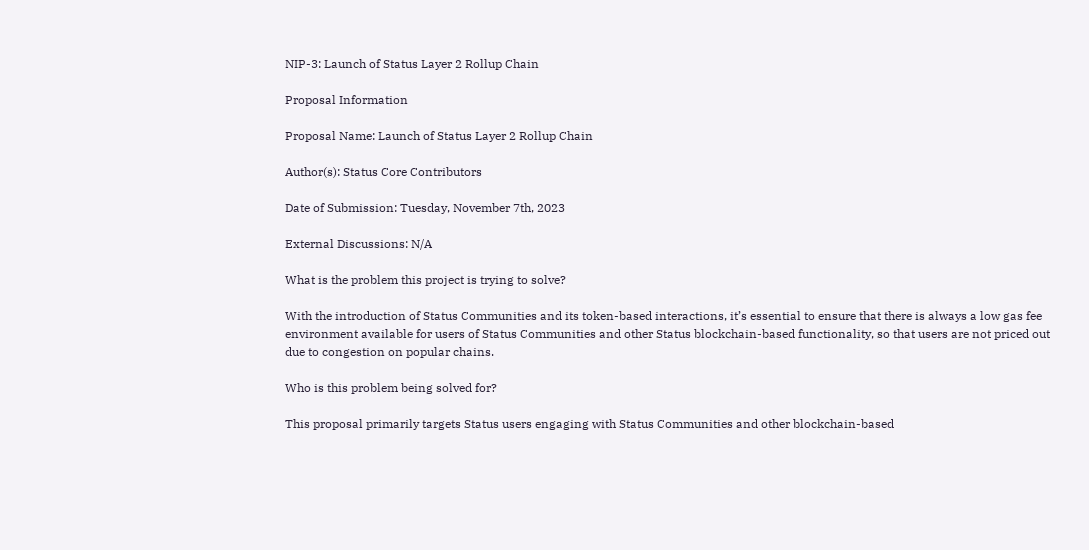NIP-3: Launch of Status Layer 2 Rollup Chain

Proposal Information

Proposal Name: Launch of Status Layer 2 Rollup Chain

Author(s): Status Core Contributors

Date of Submission: Tuesday, November 7th, 2023

External Discussions: N/A

What is the problem this project is trying to solve?

With the introduction of Status Communities and its token-based interactions, it’s essential to ensure that there is always a low gas fee environment available for users of Status Communities and other Status blockchain-based functionality, so that users are not priced out due to congestion on popular chains.

Who is this problem being solved for?

This proposal primarily targets Status users engaging with Status Communities and other blockchain-based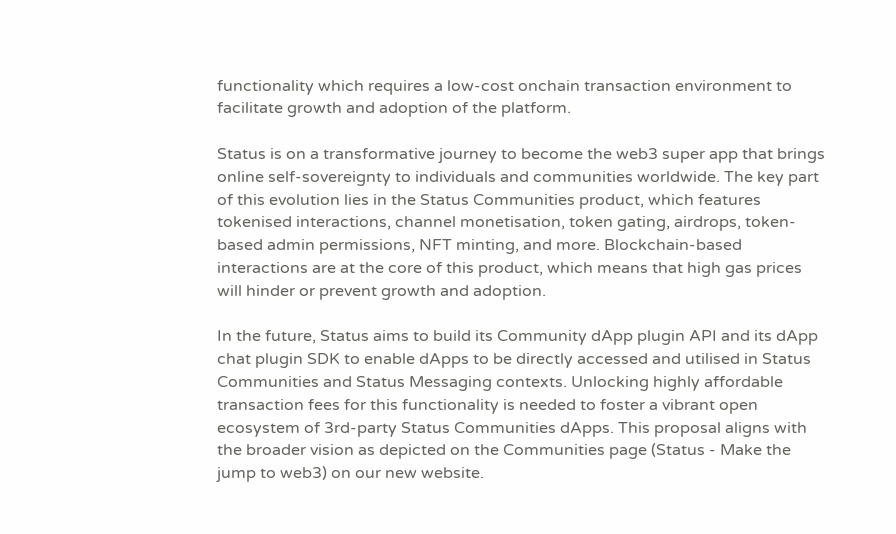functionality which requires a low-cost onchain transaction environment to facilitate growth and adoption of the platform.

Status is on a transformative journey to become the web3 super app that brings online self-sovereignty to individuals and communities worldwide. The key part of this evolution lies in the Status Communities product, which features tokenised interactions, channel monetisation, token gating, airdrops, token-based admin permissions, NFT minting, and more. Blockchain-based interactions are at the core of this product, which means that high gas prices will hinder or prevent growth and adoption.

In the future, Status aims to build its Community dApp plugin API and its dApp chat plugin SDK to enable dApps to be directly accessed and utilised in Status Communities and Status Messaging contexts. Unlocking highly affordable transaction fees for this functionality is needed to foster a vibrant open ecosystem of 3rd-party Status Communities dApps. This proposal aligns with the broader vision as depicted on the Communities page (Status - Make the jump to web3) on our new website.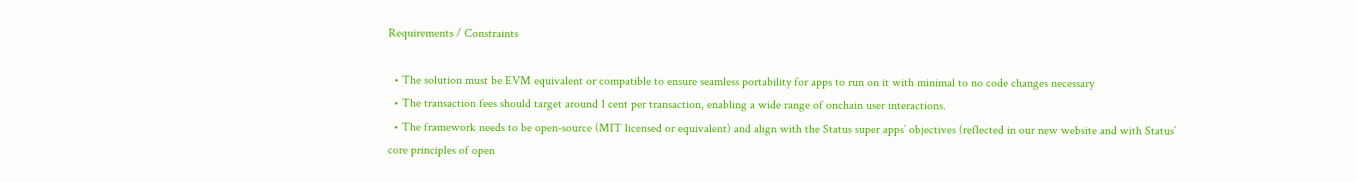Requirements / Constraints

  • The solution must be EVM equivalent or compatible to ensure seamless portability for apps to run on it with minimal to no code changes necessary
  • The transaction fees should target around 1 cent per transaction, enabling a wide range of onchain user interactions.
  • The framework needs to be open-source (MIT licensed or equivalent) and align with the Status super apps’ objectives (reflected in our new website and with Status’ core principles of open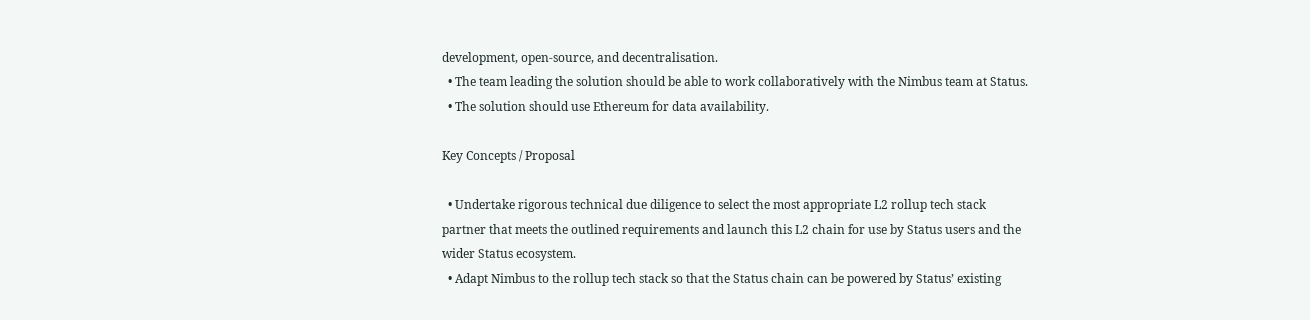development, open-source, and decentralisation.
  • The team leading the solution should be able to work collaboratively with the Nimbus team at Status.
  • The solution should use Ethereum for data availability.

Key Concepts / Proposal

  • Undertake rigorous technical due diligence to select the most appropriate L2 rollup tech stack partner that meets the outlined requirements and launch this L2 chain for use by Status users and the wider Status ecosystem.
  • Adapt Nimbus to the rollup tech stack so that the Status chain can be powered by Status’ existing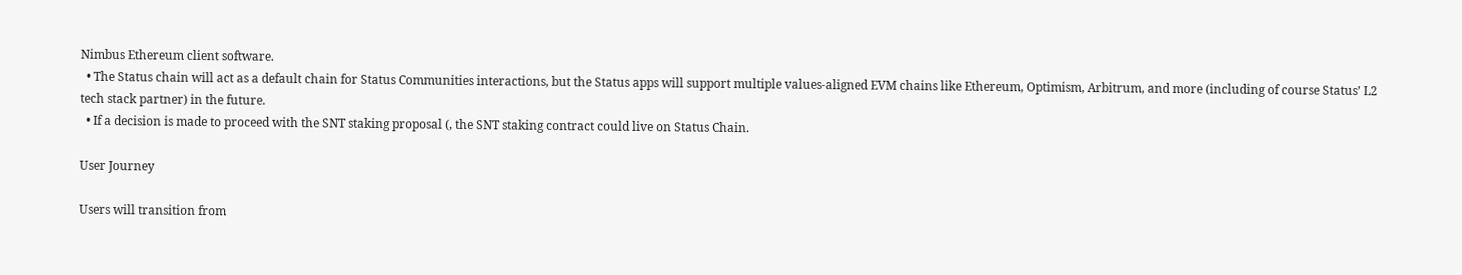Nimbus Ethereum client software.
  • The Status chain will act as a default chain for Status Communities interactions, but the Status apps will support multiple values-aligned EVM chains like Ethereum, Optimism, Arbitrum, and more (including of course Status’ L2 tech stack partner) in the future.
  • If a decision is made to proceed with the SNT staking proposal (, the SNT staking contract could live on Status Chain.

User Journey

Users will transition from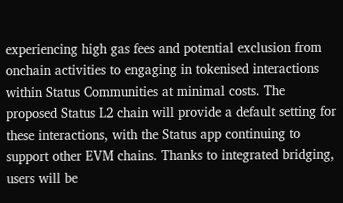experiencing high gas fees and potential exclusion from onchain activities to engaging in tokenised interactions within Status Communities at minimal costs. The proposed Status L2 chain will provide a default setting for these interactions, with the Status app continuing to support other EVM chains. Thanks to integrated bridging, users will be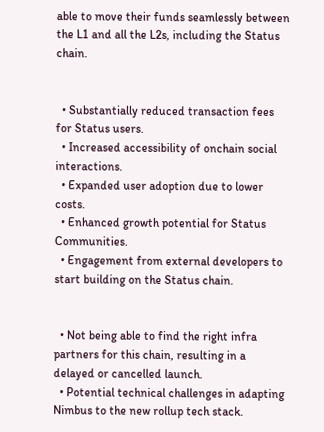able to move their funds seamlessly between the L1 and all the L2s, including the Status chain.


  • Substantially reduced transaction fees for Status users.
  • Increased accessibility of onchain social interactions.
  • Expanded user adoption due to lower costs.
  • Enhanced growth potential for Status Communities.
  • Engagement from external developers to start building on the Status chain.


  • Not being able to find the right infra partners for this chain, resulting in a delayed or cancelled launch.
  • Potential technical challenges in adapting Nimbus to the new rollup tech stack.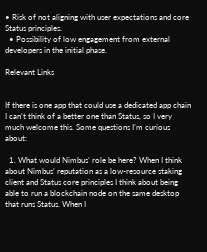• Risk of not aligning with user expectations and core Status principles.
  • Possibility of low engagement from external developers in the initial phase.

Relevant Links


If there is one app that could use a dedicated app chain I can’t think of a better one than Status, so I very much welcome this. Some questions I’m curious about:

  1. What would Nimbus’ role be here? When I think about Nimbus’ reputation as a low-resource staking client and Status core principles I think about being able to run a blockchain node on the same desktop that runs Status. When I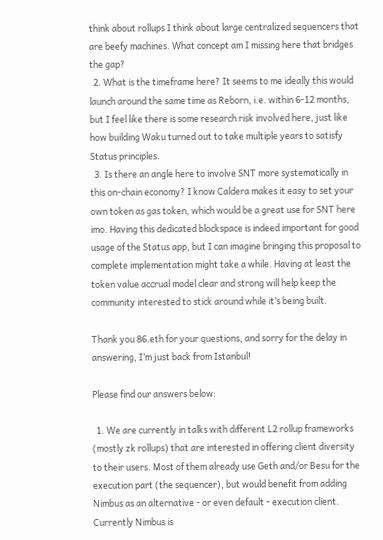think about rollups I think about large centralized sequencers that are beefy machines. What concept am I missing here that bridges the gap?
  2. What is the timeframe here? It seems to me ideally this would launch around the same time as Reborn, i.e. within 6-12 months, but I feel like there is some research risk involved here, just like how building Waku turned out to take multiple years to satisfy Status principles.
  3. Is there an angle here to involve SNT more systematically in this on-chain economy? I know Caldera makes it easy to set your own token as gas token, which would be a great use for SNT here imo. Having this dedicated blockspace is indeed important for good usage of the Status app, but I can imagine bringing this proposal to complete implementation might take a while. Having at least the token value accrual model clear and strong will help keep the community interested to stick around while it’s being built.

Thank you 86.eth for your questions, and sorry for the delay in answering, I’m just back from Istanbul!

Please find our answers below:

  1. We are currently in talks with different L2 rollup frameworks (mostly zk rollups) that are interested in offering client diversity to their users. Most of them already use Geth and/or Besu for the execution part (the sequencer), but would benefit from adding Nimbus as an alternative - or even default - execution client. Currently Nimbus is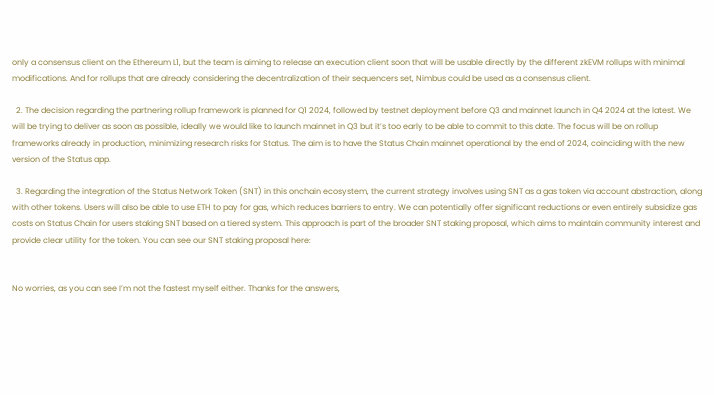only a consensus client on the Ethereum L1, but the team is aiming to release an execution client soon that will be usable directly by the different zkEVM rollups with minimal modifications. And for rollups that are already considering the decentralization of their sequencers set, Nimbus could be used as a consensus client.

  2. The decision regarding the partnering rollup framework is planned for Q1 2024, followed by testnet deployment before Q3 and mainnet launch in Q4 2024 at the latest. We will be trying to deliver as soon as possible, ideally we would like to launch mainnet in Q3 but it’s too early to be able to commit to this date. The focus will be on rollup frameworks already in production, minimizing research risks for Status. The aim is to have the Status Chain mainnet operational by the end of 2024, coinciding with the new version of the Status app.

  3. Regarding the integration of the Status Network Token (SNT) in this onchain ecosystem, the current strategy involves using SNT as a gas token via account abstraction, along with other tokens. Users will also be able to use ETH to pay for gas, which reduces barriers to entry. We can potentially offer significant reductions or even entirely subsidize gas costs on Status Chain for users staking SNT based on a tiered system. This approach is part of the broader SNT staking proposal, which aims to maintain community interest and provide clear utility for the token. You can see our SNT staking proposal here:


No worries, as you can see I’m not the fastest myself either. Thanks for the answers,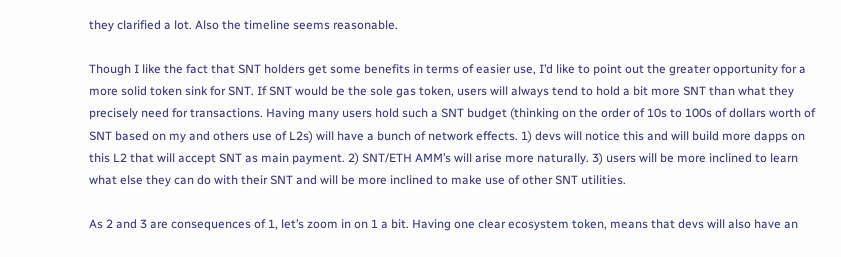they clarified a lot. Also the timeline seems reasonable.

Though I like the fact that SNT holders get some benefits in terms of easier use, I’d like to point out the greater opportunity for a more solid token sink for SNT. If SNT would be the sole gas token, users will always tend to hold a bit more SNT than what they precisely need for transactions. Having many users hold such a SNT budget (thinking on the order of 10s to 100s of dollars worth of SNT based on my and others use of L2s) will have a bunch of network effects. 1) devs will notice this and will build more dapps on this L2 that will accept SNT as main payment. 2) SNT/ETH AMM’s will arise more naturally. 3) users will be more inclined to learn what else they can do with their SNT and will be more inclined to make use of other SNT utilities.

As 2 and 3 are consequences of 1, let’s zoom in on 1 a bit. Having one clear ecosystem token, means that devs will also have an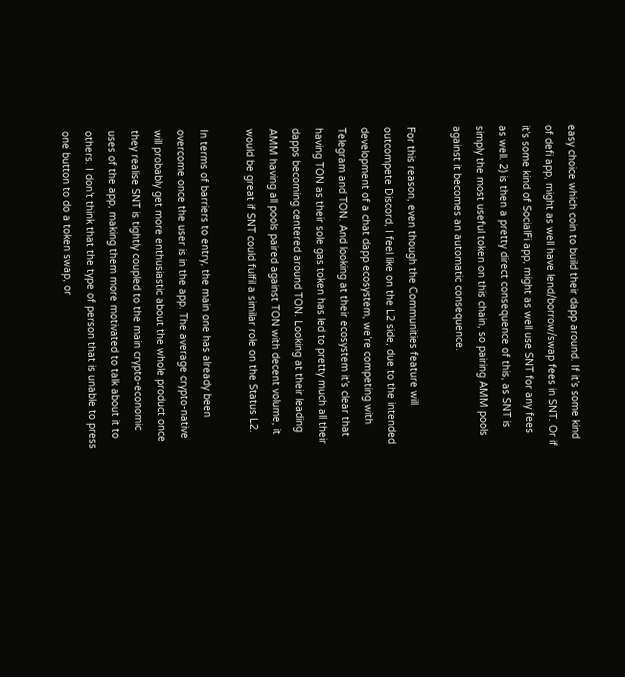easy choice which coin to build their dapp around. If it’s some kind of defi app, might as well have lend/borrow/swap fees in SNT. Or if it’s some kind of SocialFi app, might as well use SNT for any fees as well. 2) is then a pretty direct consequence of this, as SNT is simply the most useful token on this chain, so pairing AMM pools against it becomes an automatic consequence.

For this reason, even though the Communities feature will outcompete Discord, I feel like on the L2 side, due to the intended development of a chat dapp ecosystem, we’re competing with Telegram and TON. And looking at their ecosystem it’s clear that having TON as their sole gas token has led to pretty much all their dapps becoming centered around TON. Looking at their leading AMM having all pools paired against TON with decent volume, it would be great if SNT could fulfil a similar role on the Status L2.

In terms of barriers to entry, the main one has already been overcome once the user is in the app. The average crypto-native will probably get more enthusiastic about the whole product once they realise SNT is tightly coupled to the main crypto-economic uses of the app, making them more motivated to talk about it to others. I don’t think that the type of person that is unable to press one button to do a token swap, or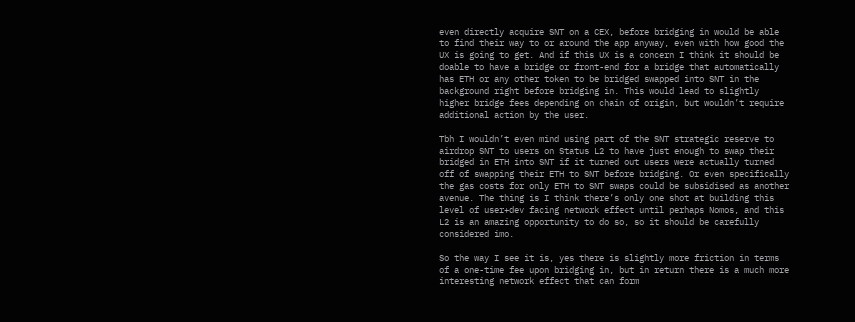even directly acquire SNT on a CEX, before bridging in would be able to find their way to or around the app anyway, even with how good the UX is going to get. And if this UX is a concern I think it should be doable to have a bridge or front-end for a bridge that automatically has ETH or any other token to be bridged swapped into SNT in the background right before bridging in. This would lead to slightly higher bridge fees depending on chain of origin, but wouldn’t require additional action by the user.

Tbh I wouldn’t even mind using part of the SNT strategic reserve to airdrop SNT to users on Status L2 to have just enough to swap their bridged in ETH into SNT if it turned out users were actually turned off of swapping their ETH to SNT before bridging. Or even specifically the gas costs for only ETH to SNT swaps could be subsidised as another avenue. The thing is I think there’s only one shot at building this level of user+dev facing network effect until perhaps Nomos, and this L2 is an amazing opportunity to do so, so it should be carefully considered imo.

So the way I see it is, yes there is slightly more friction in terms of a one-time fee upon bridging in, but in return there is a much more interesting network effect that can form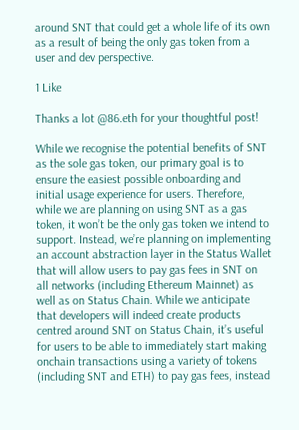around SNT that could get a whole life of its own as a result of being the only gas token from a user and dev perspective.

1 Like

Thanks a lot @86.eth for your thoughtful post!

While we recognise the potential benefits of SNT as the sole gas token, our primary goal is to ensure the easiest possible onboarding and initial usage experience for users. Therefore, while we are planning on using SNT as a gas token, it won’t be the only gas token we intend to support. Instead, we’re planning on implementing an account abstraction layer in the Status Wallet that will allow users to pay gas fees in SNT on all networks (including Ethereum Mainnet) as well as on Status Chain. While we anticipate that developers will indeed create products centred around SNT on Status Chain, it’s useful for users to be able to immediately start making onchain transactions using a variety of tokens (including SNT and ETH) to pay gas fees, instead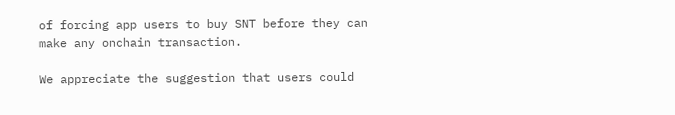of forcing app users to buy SNT before they can make any onchain transaction.

We appreciate the suggestion that users could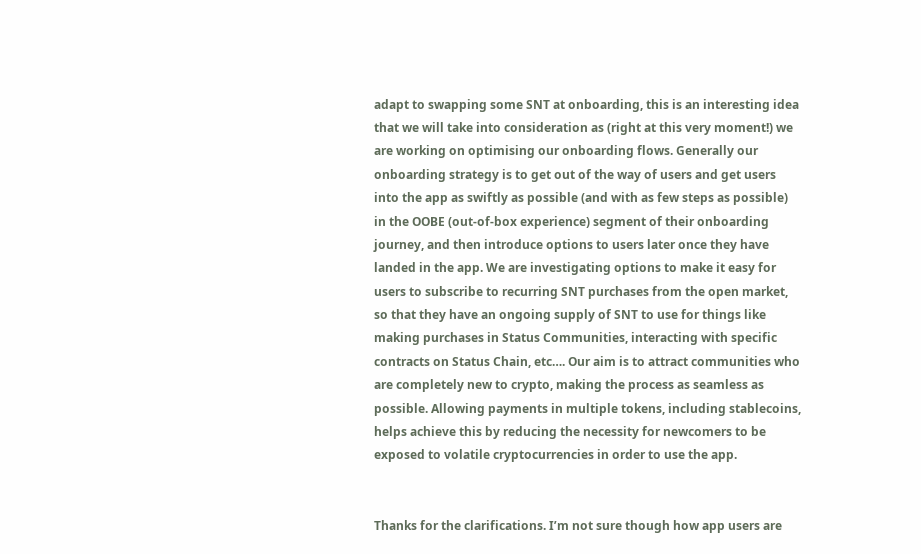adapt to swapping some SNT at onboarding, this is an interesting idea that we will take into consideration as (right at this very moment!) we are working on optimising our onboarding flows. Generally our onboarding strategy is to get out of the way of users and get users into the app as swiftly as possible (and with as few steps as possible) in the OOBE (out-of-box experience) segment of their onboarding journey, and then introduce options to users later once they have landed in the app. We are investigating options to make it easy for users to subscribe to recurring SNT purchases from the open market, so that they have an ongoing supply of SNT to use for things like making purchases in Status Communities, interacting with specific contracts on Status Chain, etc…. Our aim is to attract communities who are completely new to crypto, making the process as seamless as possible. Allowing payments in multiple tokens, including stablecoins, helps achieve this by reducing the necessity for newcomers to be exposed to volatile cryptocurrencies in order to use the app.


Thanks for the clarifications. I’m not sure though how app users are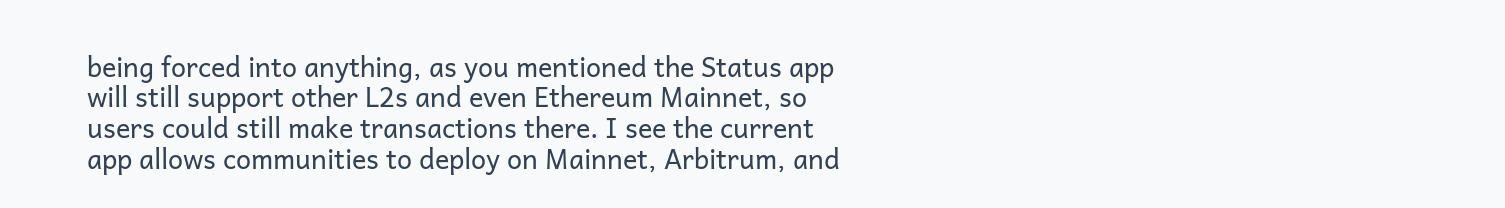being forced into anything, as you mentioned the Status app will still support other L2s and even Ethereum Mainnet, so users could still make transactions there. I see the current app allows communities to deploy on Mainnet, Arbitrum, and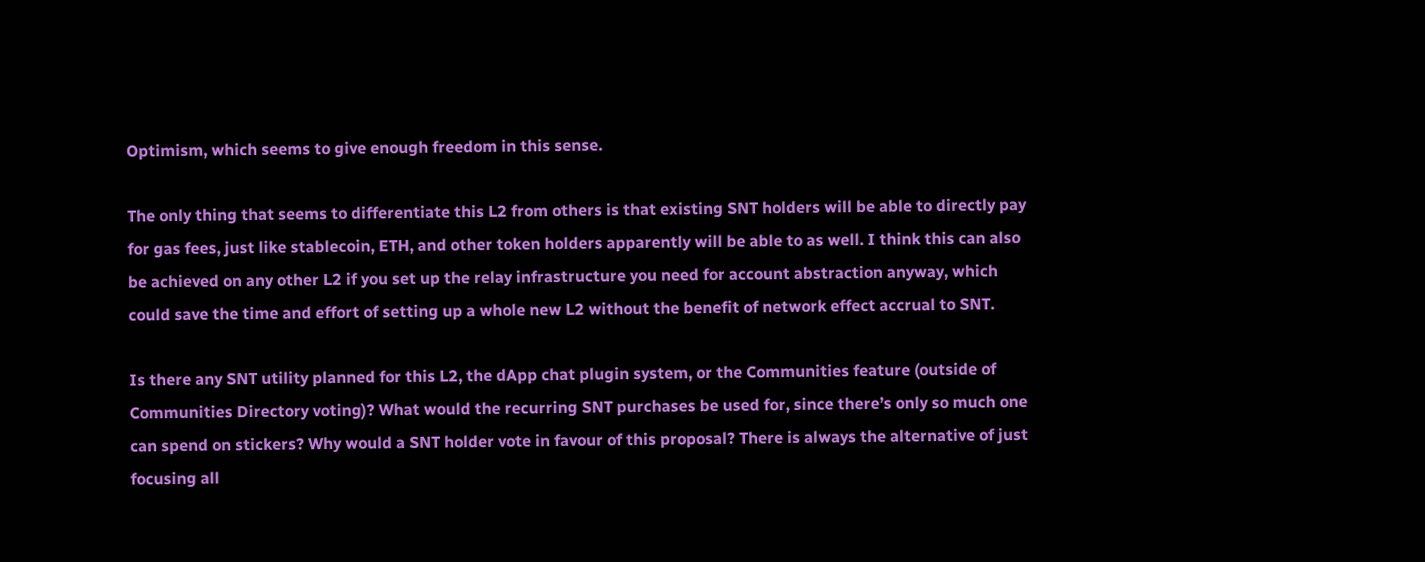Optimism, which seems to give enough freedom in this sense.

The only thing that seems to differentiate this L2 from others is that existing SNT holders will be able to directly pay for gas fees, just like stablecoin, ETH, and other token holders apparently will be able to as well. I think this can also be achieved on any other L2 if you set up the relay infrastructure you need for account abstraction anyway, which could save the time and effort of setting up a whole new L2 without the benefit of network effect accrual to SNT.

Is there any SNT utility planned for this L2, the dApp chat plugin system, or the Communities feature (outside of Communities Directory voting)? What would the recurring SNT purchases be used for, since there’s only so much one can spend on stickers? Why would a SNT holder vote in favour of this proposal? There is always the alternative of just focusing all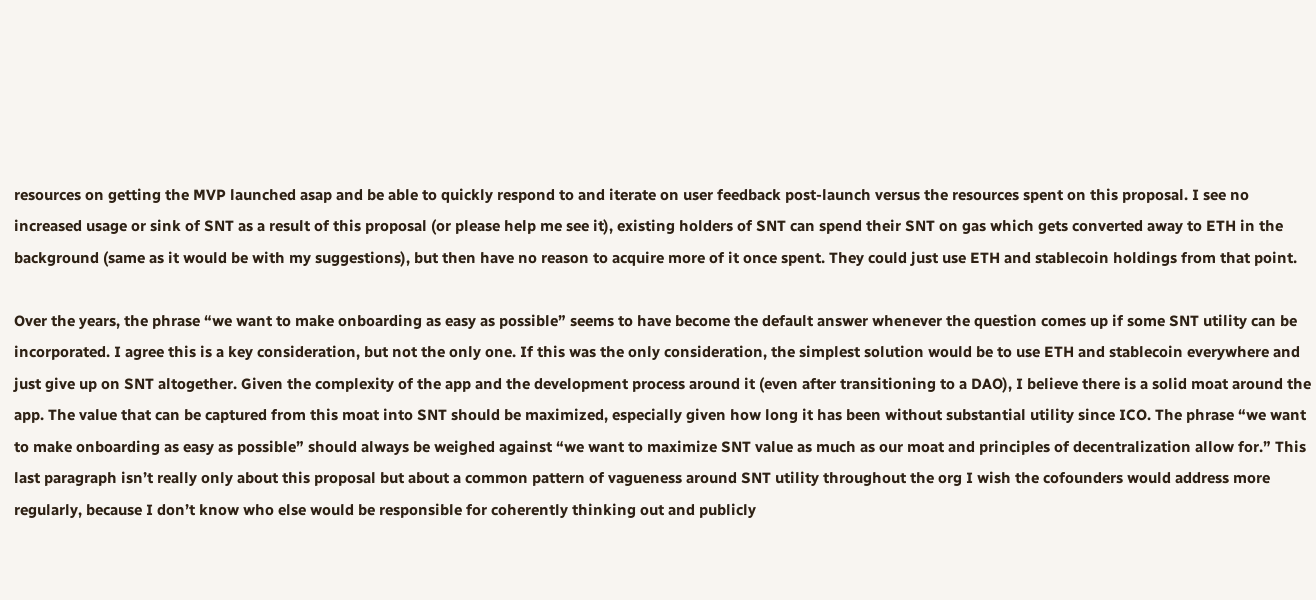resources on getting the MVP launched asap and be able to quickly respond to and iterate on user feedback post-launch versus the resources spent on this proposal. I see no increased usage or sink of SNT as a result of this proposal (or please help me see it), existing holders of SNT can spend their SNT on gas which gets converted away to ETH in the background (same as it would be with my suggestions), but then have no reason to acquire more of it once spent. They could just use ETH and stablecoin holdings from that point.

Over the years, the phrase “we want to make onboarding as easy as possible” seems to have become the default answer whenever the question comes up if some SNT utility can be incorporated. I agree this is a key consideration, but not the only one. If this was the only consideration, the simplest solution would be to use ETH and stablecoin everywhere and just give up on SNT altogether. Given the complexity of the app and the development process around it (even after transitioning to a DAO), I believe there is a solid moat around the app. The value that can be captured from this moat into SNT should be maximized, especially given how long it has been without substantial utility since ICO. The phrase “we want to make onboarding as easy as possible” should always be weighed against “we want to maximize SNT value as much as our moat and principles of decentralization allow for.” This last paragraph isn’t really only about this proposal but about a common pattern of vagueness around SNT utility throughout the org I wish the cofounders would address more regularly, because I don’t know who else would be responsible for coherently thinking out and publicly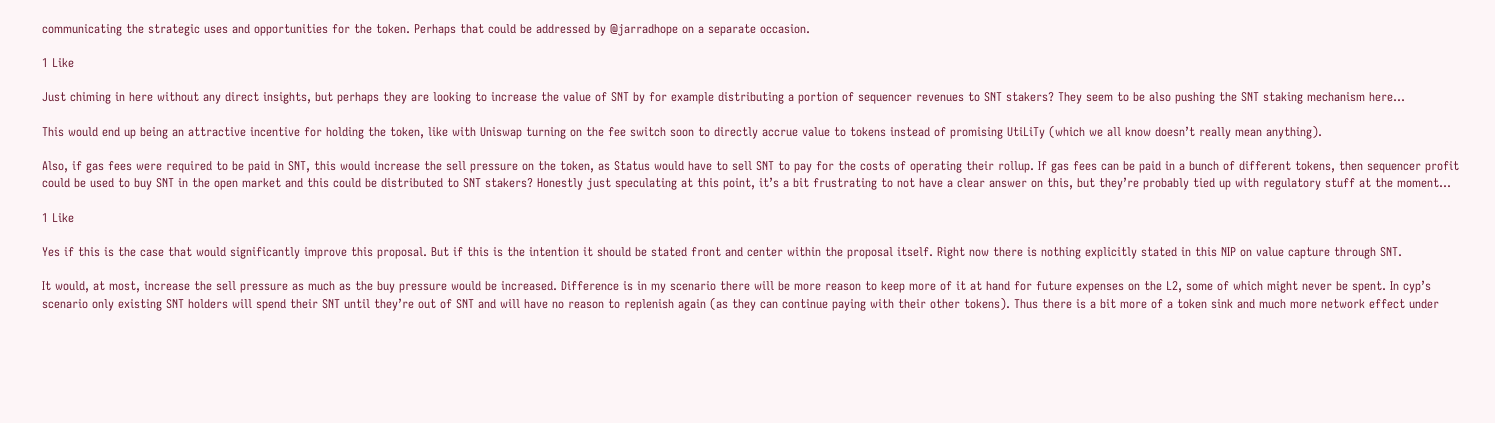communicating the strategic uses and opportunities for the token. Perhaps that could be addressed by @jarradhope on a separate occasion.

1 Like

Just chiming in here without any direct insights, but perhaps they are looking to increase the value of SNT by for example distributing a portion of sequencer revenues to SNT stakers? They seem to be also pushing the SNT staking mechanism here…

This would end up being an attractive incentive for holding the token, like with Uniswap turning on the fee switch soon to directly accrue value to tokens instead of promising UtiLiTy (which we all know doesn’t really mean anything).

Also, if gas fees were required to be paid in SNT, this would increase the sell pressure on the token, as Status would have to sell SNT to pay for the costs of operating their rollup. If gas fees can be paid in a bunch of different tokens, then sequencer profit could be used to buy SNT in the open market and this could be distributed to SNT stakers? Honestly just speculating at this point, it’s a bit frustrating to not have a clear answer on this, but they’re probably tied up with regulatory stuff at the moment…

1 Like

Yes if this is the case that would significantly improve this proposal. But if this is the intention it should be stated front and center within the proposal itself. Right now there is nothing explicitly stated in this NIP on value capture through SNT.

It would, at most, increase the sell pressure as much as the buy pressure would be increased. Difference is in my scenario there will be more reason to keep more of it at hand for future expenses on the L2, some of which might never be spent. In cyp’s scenario only existing SNT holders will spend their SNT until they’re out of SNT and will have no reason to replenish again (as they can continue paying with their other tokens). Thus there is a bit more of a token sink and much more network effect under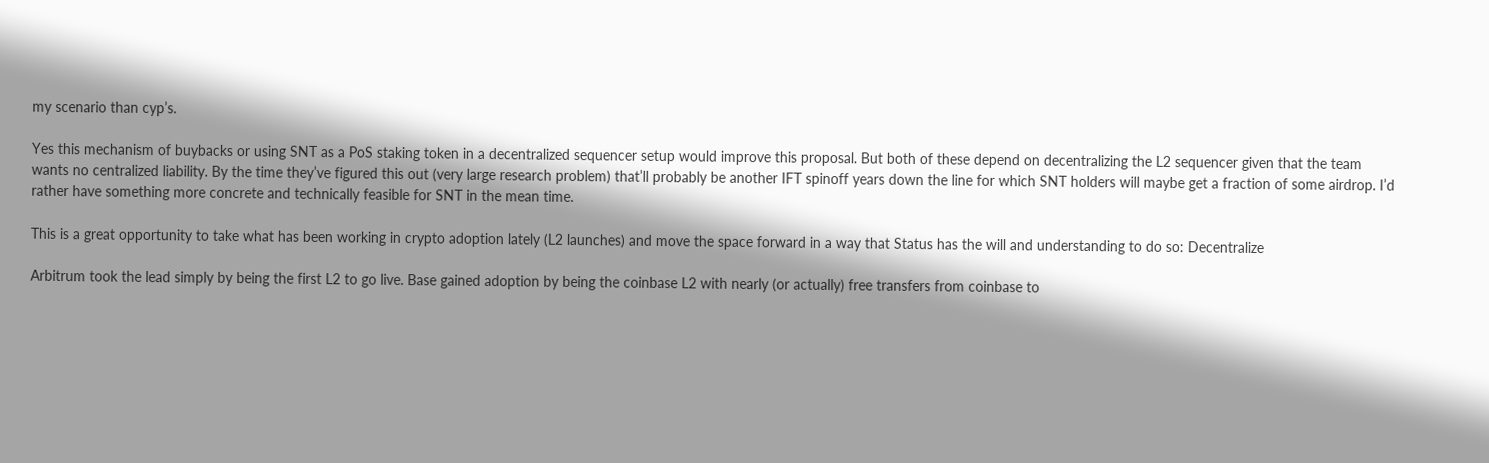my scenario than cyp’s.

Yes this mechanism of buybacks or using SNT as a PoS staking token in a decentralized sequencer setup would improve this proposal. But both of these depend on decentralizing the L2 sequencer given that the team wants no centralized liability. By the time they’ve figured this out (very large research problem) that’ll probably be another IFT spinoff years down the line for which SNT holders will maybe get a fraction of some airdrop. I’d rather have something more concrete and technically feasible for SNT in the mean time.

This is a great opportunity to take what has been working in crypto adoption lately (L2 launches) and move the space forward in a way that Status has the will and understanding to do so: Decentralize

Arbitrum took the lead simply by being the first L2 to go live. Base gained adoption by being the coinbase L2 with nearly (or actually) free transfers from coinbase to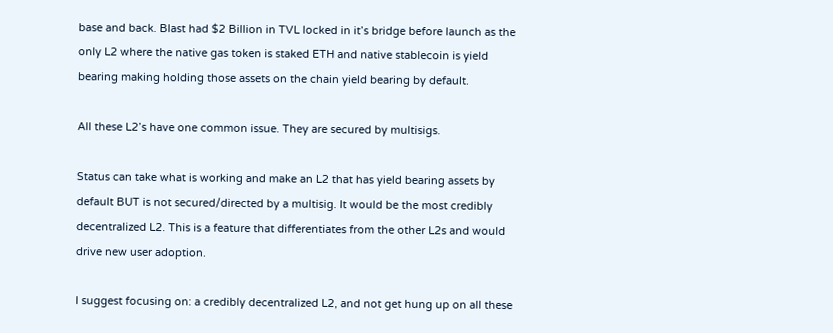base and back. Blast had $2 Billion in TVL locked in it’s bridge before launch as the only L2 where the native gas token is staked ETH and native stablecoin is yield bearing making holding those assets on the chain yield bearing by default.

All these L2’s have one common issue. They are secured by multisigs.

Status can take what is working and make an L2 that has yield bearing assets by default BUT is not secured/directed by a multisig. It would be the most credibly decentralized L2. This is a feature that differentiates from the other L2s and would drive new user adoption.

I suggest focusing on: a credibly decentralized L2, and not get hung up on all these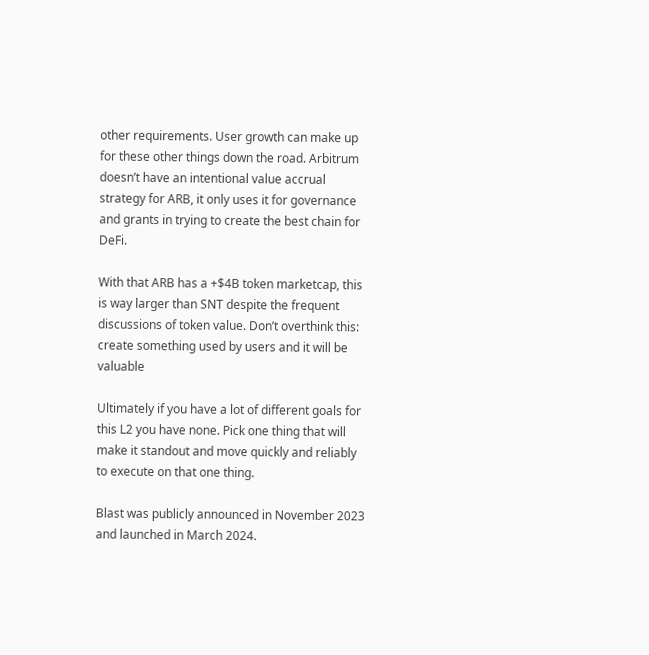other requirements. User growth can make up for these other things down the road. Arbitrum doesn’t have an intentional value accrual strategy for ARB, it only uses it for governance and grants in trying to create the best chain for DeFi.

With that ARB has a +$4B token marketcap, this is way larger than SNT despite the frequent discussions of token value. Don’t overthink this: create something used by users and it will be valuable

Ultimately if you have a lot of different goals for this L2 you have none. Pick one thing that will make it standout and move quickly and reliably to execute on that one thing.

Blast was publicly announced in November 2023 and launched in March 2024.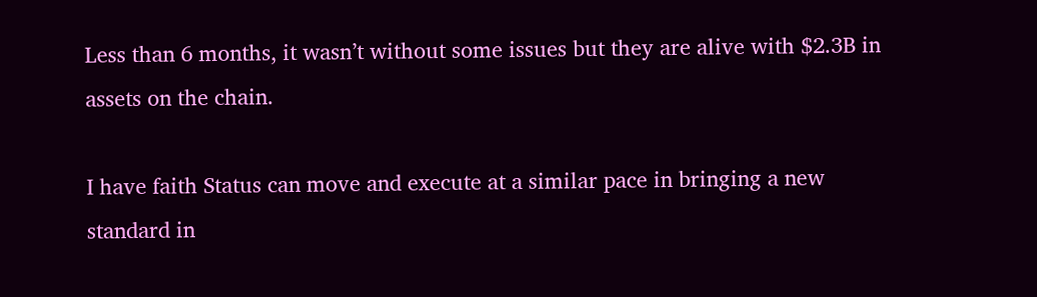Less than 6 months, it wasn’t without some issues but they are alive with $2.3B in assets on the chain.

I have faith Status can move and execute at a similar pace in bringing a new standard in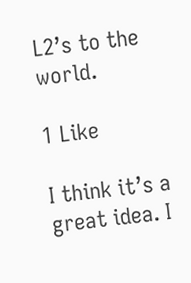L2’s to the world.

1 Like

I think it’s a great idea. I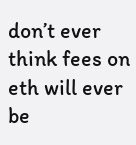don’t ever think fees on eth will ever be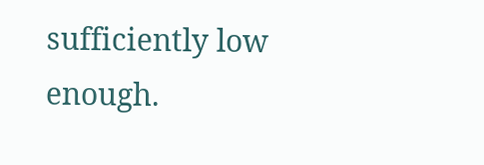sufficiently low enough.